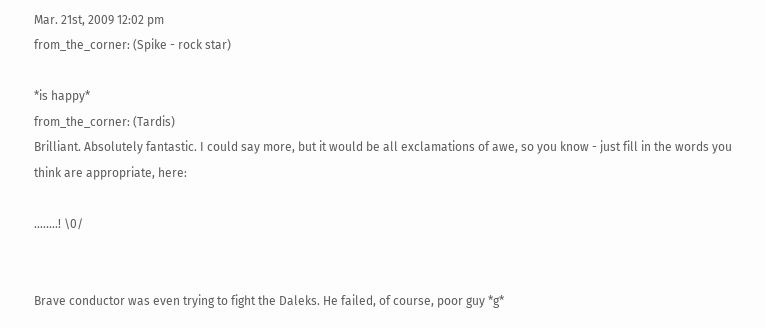Mar. 21st, 2009 12:02 pm
from_the_corner: (Spike - rock star)

*is happy*
from_the_corner: (Tardis)
Brilliant. Absolutely fantastic. I could say more, but it would be all exclamations of awe, so you know - just fill in the words you think are appropriate, here:

........! \0/


Brave conductor was even trying to fight the Daleks. He failed, of course, poor guy *g*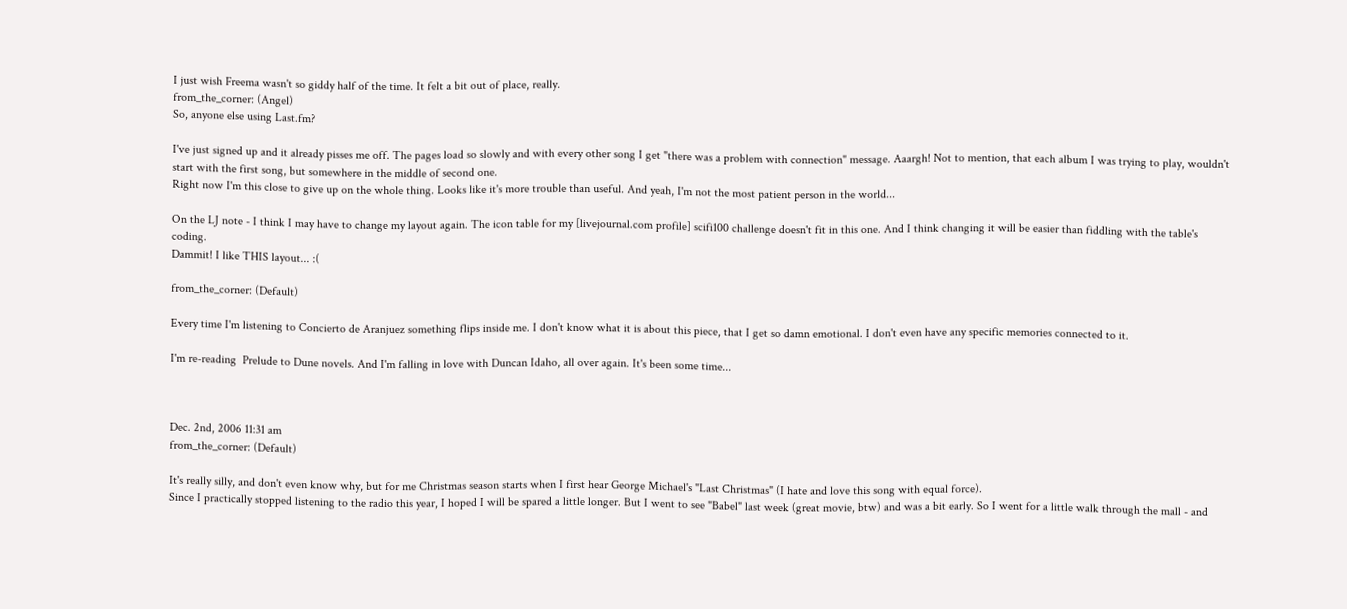I just wish Freema wasn't so giddy half of the time. It felt a bit out of place, really.
from_the_corner: (Angel)
So, anyone else using Last.fm?

I've just signed up and it already pisses me off. The pages load so slowly and with every other song I get "there was a problem with connection" message. Aaargh! Not to mention, that each album I was trying to play, wouldn't start with the first song, but somewhere in the middle of second one.
Right now I'm this close to give up on the whole thing. Looks like it's more trouble than useful. And yeah, I'm not the most patient person in the world...

On the LJ note - I think I may have to change my layout again. The icon table for my [livejournal.com profile] scifi100 challenge doesn't fit in this one. And I think changing it will be easier than fiddling with the table's coding.
Dammit! I like THIS layout... :(

from_the_corner: (Default)

Every time I'm listening to Concierto de Aranjuez something flips inside me. I don't know what it is about this piece, that I get so damn emotional. I don't even have any specific memories connected to it.

I'm re-reading  Prelude to Dune novels. And I'm falling in love with Duncan Idaho, all over again. It's been some time...



Dec. 2nd, 2006 11:31 am
from_the_corner: (Default)

It's really silly, and don't even know why, but for me Christmas season starts when I first hear George Michael's "Last Christmas" (I hate and love this song with equal force).
Since I practically stopped listening to the radio this year, I hoped I will be spared a little longer. But I went to see "Babel" last week (great movie, btw) and was a bit early. So I went for a little walk through the mall - and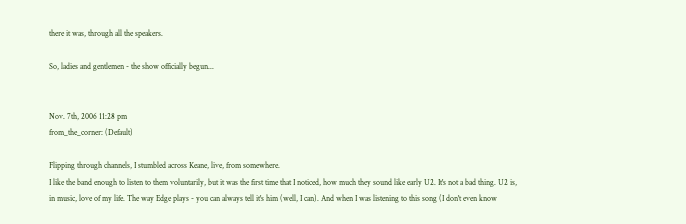there it was, through all the speakers.

So, ladies and gentlemen - the show officially begun...


Nov. 7th, 2006 11:28 pm
from_the_corner: (Default)

Flipping through channels, I stumbled across Keane, live, from somewhere.
I like the band enough to listen to them voluntarily, but it was the first time that I noticed, how much they sound like early U2. It's not a bad thing. U2 is, in music, love of my life. The way Edge plays - you can always tell it's him (well, I can). And when I was listening to this song (I don't even know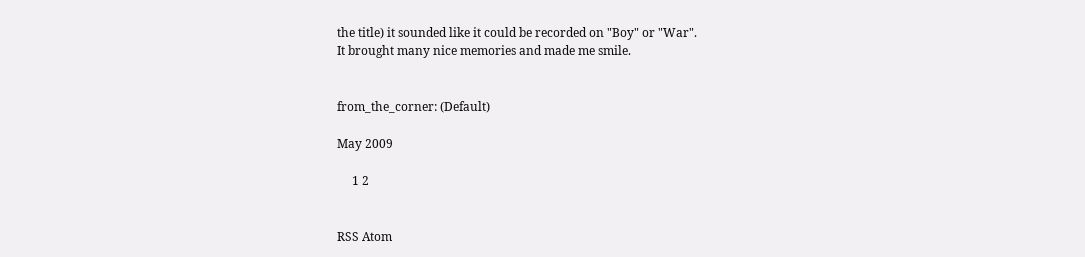the title) it sounded like it could be recorded on "Boy" or "War".
It brought many nice memories and made me smile.


from_the_corner: (Default)

May 2009

     1 2


RSS Atom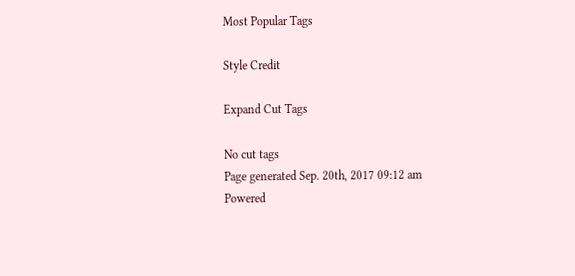Most Popular Tags

Style Credit

Expand Cut Tags

No cut tags
Page generated Sep. 20th, 2017 09:12 am
Powered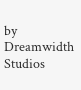by Dreamwidth Studios